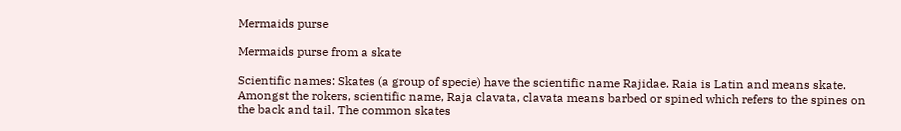Mermaids purse

Mermaids purse from a skate

Scientific names: Skates (a group of specie) have the scientific name Rajidae. Raia is Latin and means skate. Amongst the rokers, scientific name, Raja clavata, clavata means barbed or spined which refers to the spines on the back and tail. The common skates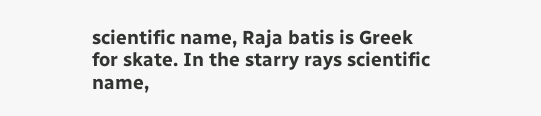scientific name, Raja batis is Greek for skate. In the starry rays scientific name,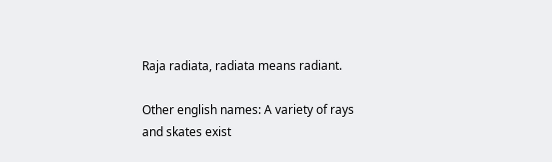Raja radiata, radiata means radiant.

Other english names: A variety of rays and skates exist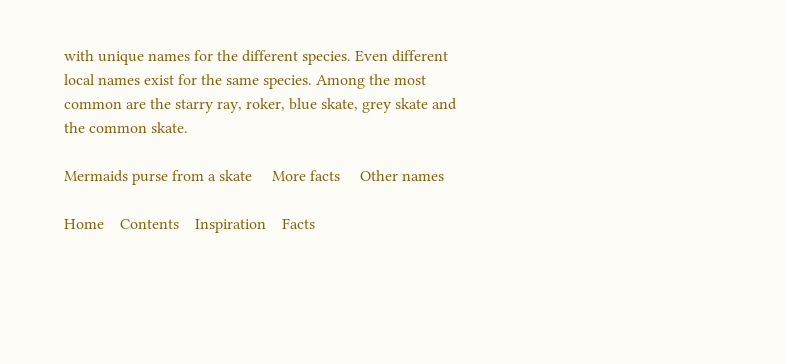with unique names for the different species. Even different local names exist for the same species. Among the most common are the starry ray, roker, blue skate, grey skate and the common skate.

Mermaids purse from a skate     More facts     Other names

Home    Contents    Inspiration    Facts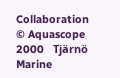Collaboration
© Aquascope 2000   Tjärnö Marine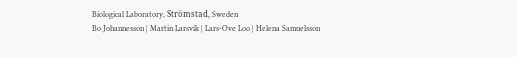Biological Laboratory, Strömstad, Sweden
Bo Johannesson | Martin Larsvik | Lars-Ove Loo | Helena Samuelsson